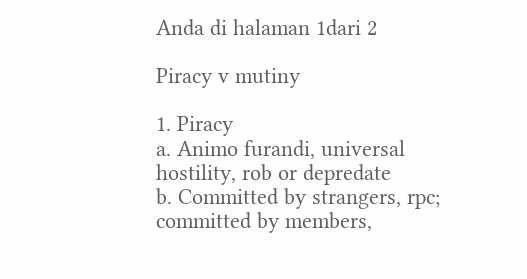Anda di halaman 1dari 2

Piracy v mutiny

1. Piracy
a. Animo furandi, universal hostility, rob or depredate
b. Committed by strangers, rpc; committed by members,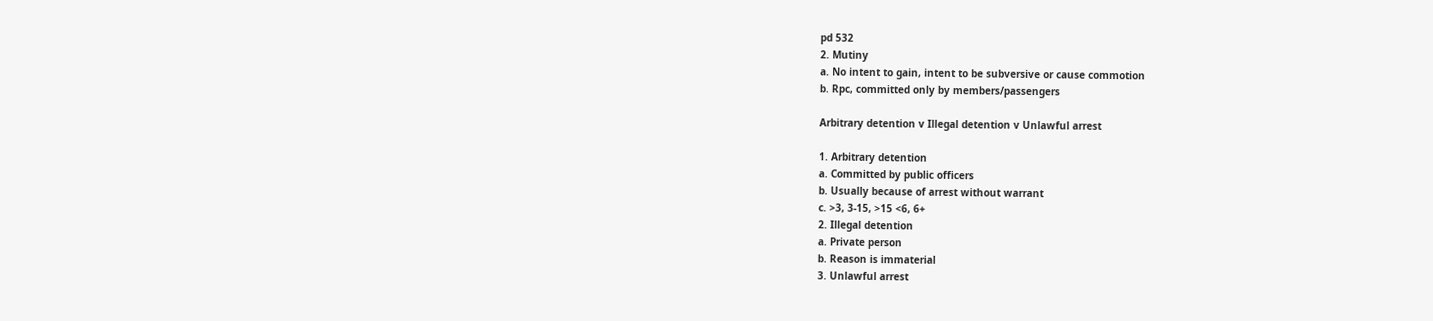pd 532
2. Mutiny
a. No intent to gain, intent to be subversive or cause commotion
b. Rpc, committed only by members/passengers

Arbitrary detention v Illegal detention v Unlawful arrest

1. Arbitrary detention
a. Committed by public officers
b. Usually because of arrest without warrant
c. >3, 3-15, >15 <6, 6+
2. Illegal detention
a. Private person
b. Reason is immaterial
3. Unlawful arrest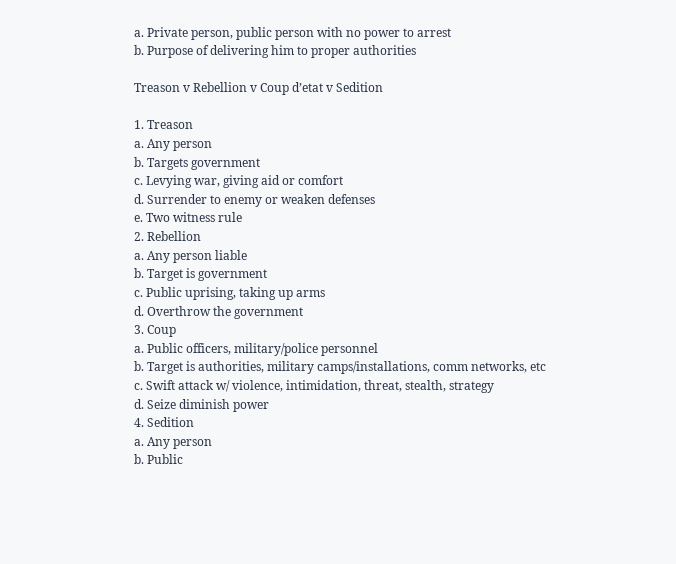a. Private person, public person with no power to arrest
b. Purpose of delivering him to proper authorities

Treason v Rebellion v Coup d’etat v Sedition

1. Treason
a. Any person
b. Targets government
c. Levying war, giving aid or comfort
d. Surrender to enemy or weaken defenses
e. Two witness rule
2. Rebellion
a. Any person liable
b. Target is government
c. Public uprising, taking up arms
d. Overthrow the government
3. Coup
a. Public officers, military/police personnel
b. Target is authorities, military camps/installations, comm networks, etc
c. Swift attack w/ violence, intimidation, threat, stealth, strategy
d. Seize diminish power
4. Sedition
a. Any person
b. Public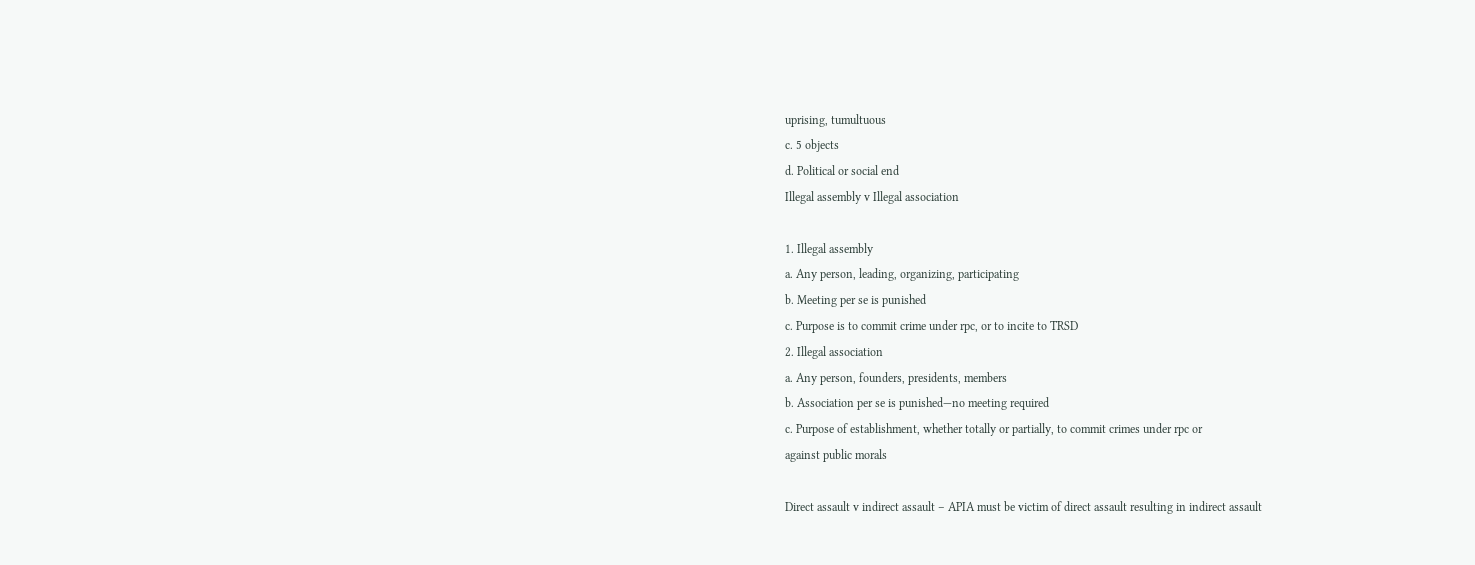uprising, tumultuous
c. 5 objects
d. Political or social end
Illegal assembly v Illegal association

1. Illegal assembly
a. Any person, leading, organizing, participating
b. Meeting per se is punished
c. Purpose is to commit crime under rpc, or to incite to TRSD
2. Illegal association
a. Any person, founders, presidents, members
b. Association per se is punished—no meeting required
c. Purpose of establishment, whether totally or partially, to commit crimes under rpc or
against public morals

Direct assault v indirect assault – APIA must be victim of direct assault resulting in indirect assault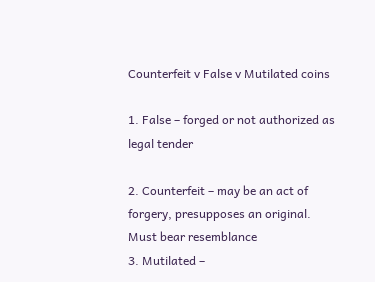Counterfeit v False v Mutilated coins

1. False – forged or not authorized as legal tender

2. Counterfeit – may be an act of forgery, presupposes an original. Must bear resemblance
3. Mutilated –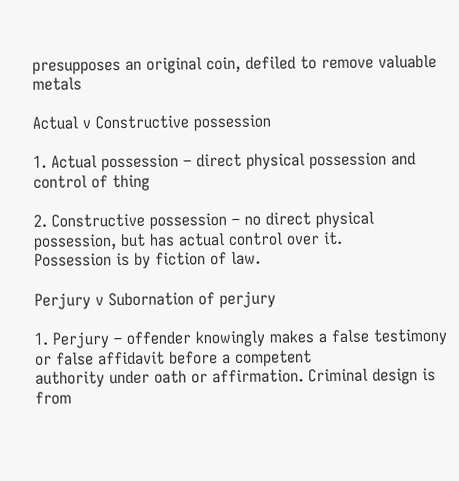presupposes an original coin, defiled to remove valuable metals

Actual v Constructive possession

1. Actual possession – direct physical possession and control of thing

2. Constructive possession – no direct physical possession, but has actual control over it.
Possession is by fiction of law.

Perjury v Subornation of perjury

1. Perjury – offender knowingly makes a false testimony or false affidavit before a competent
authority under oath or affirmation. Criminal design is from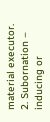material executor.
2. Subornation – inducing or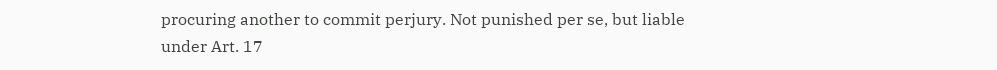procuring another to commit perjury. Not punished per se, but liable
under Art. 17